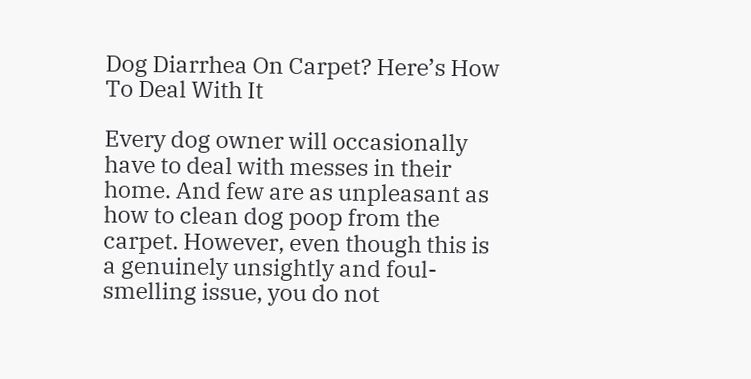Dog Diarrhea On Carpet? Here’s How To Deal With It

Every dog owner will occasionally have to deal with messes in their home. And few are as unpleasant as how to clean dog poop from the carpet. However, even though this is a genuinely unsightly and foul-smelling issue, you do not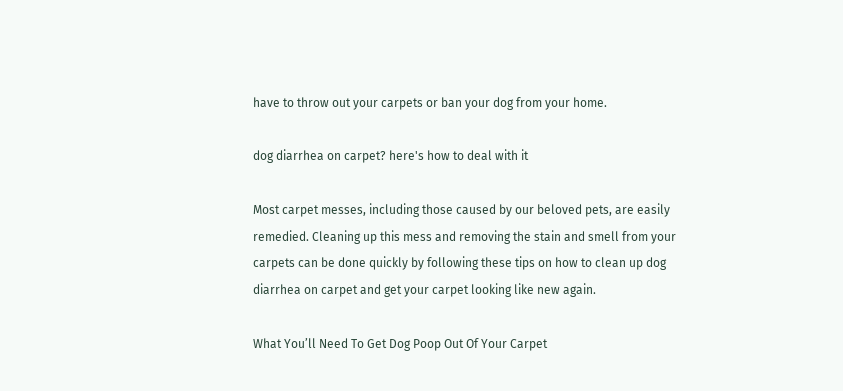have to throw out your carpets or ban your dog from your home.

dog diarrhea on carpet? here's how to deal with it

Most carpet messes, including those caused by our beloved pets, are easily remedied. Cleaning up this mess and removing the stain and smell from your carpets can be done quickly by following these tips on how to clean up dog diarrhea on carpet and get your carpet looking like new again.

What You’ll Need To Get Dog Poop Out Of Your Carpet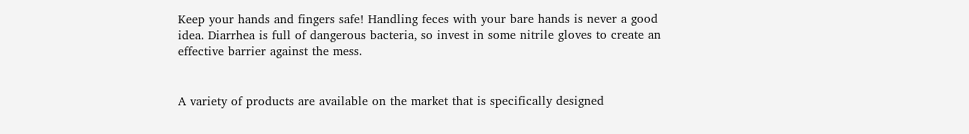Keep your hands and fingers safe! Handling feces with your bare hands is never a good idea. Diarrhea is full of dangerous bacteria, so invest in some nitrile gloves to create an effective barrier against the mess.


A variety of products are available on the market that is specifically designed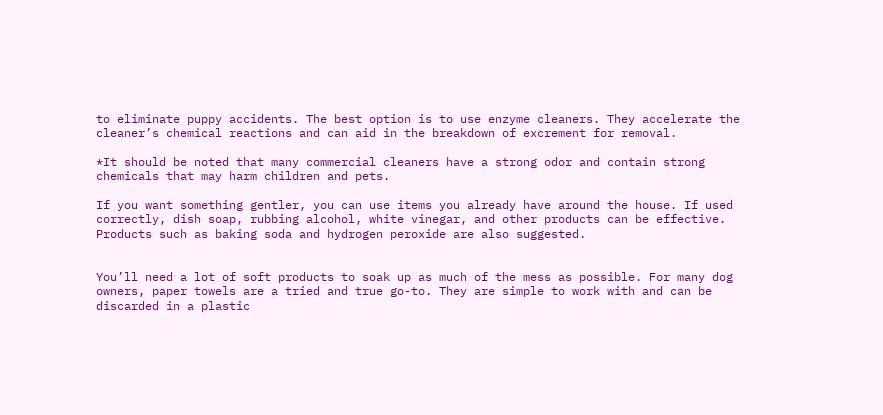to eliminate puppy accidents. The best option is to use enzyme cleaners. They accelerate the cleaner’s chemical reactions and can aid in the breakdown of excrement for removal.

*It should be noted that many commercial cleaners have a strong odor and contain strong chemicals that may harm children and pets.

If you want something gentler, you can use items you already have around the house. If used correctly, dish soap, rubbing alcohol, white vinegar, and other products can be effective. Products such as baking soda and hydrogen peroxide are also suggested.


You’ll need a lot of soft products to soak up as much of the mess as possible. For many dog owners, paper towels are a tried and true go-to. They are simple to work with and can be discarded in a plastic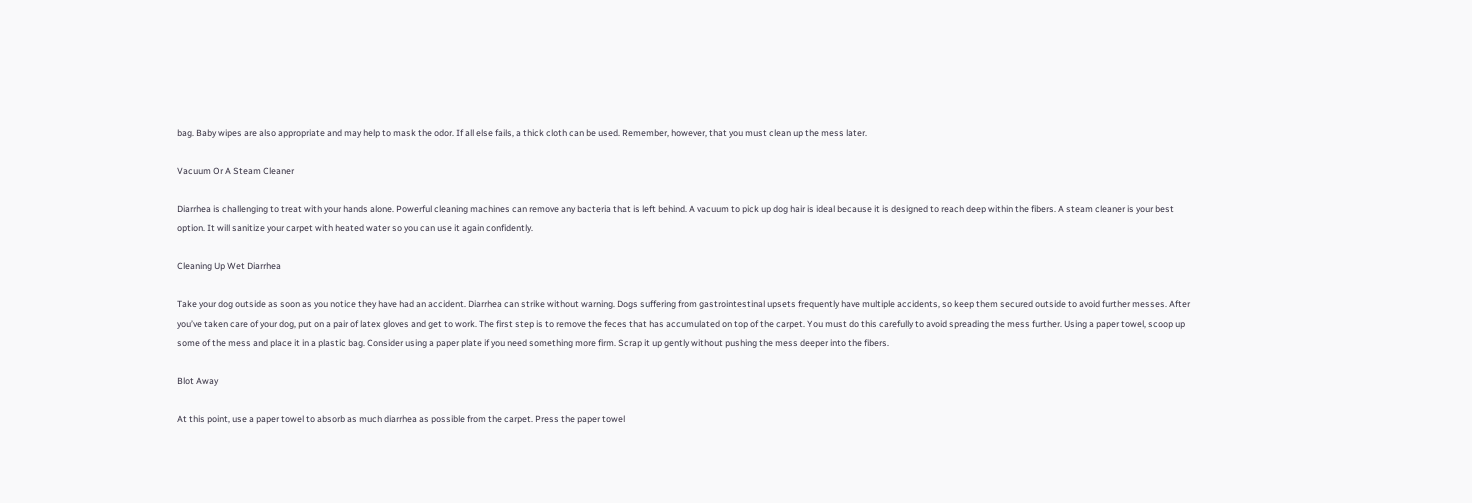bag. Baby wipes are also appropriate and may help to mask the odor. If all else fails, a thick cloth can be used. Remember, however, that you must clean up the mess later.

Vacuum Or A Steam Cleaner

Diarrhea is challenging to treat with your hands alone. Powerful cleaning machines can remove any bacteria that is left behind. A vacuum to pick up dog hair is ideal because it is designed to reach deep within the fibers. A steam cleaner is your best option. It will sanitize your carpet with heated water so you can use it again confidently.

Cleaning Up Wet Diarrhea

Take your dog outside as soon as you notice they have had an accident. Diarrhea can strike without warning. Dogs suffering from gastrointestinal upsets frequently have multiple accidents, so keep them secured outside to avoid further messes. After you’ve taken care of your dog, put on a pair of latex gloves and get to work. The first step is to remove the feces that has accumulated on top of the carpet. You must do this carefully to avoid spreading the mess further. Using a paper towel, scoop up some of the mess and place it in a plastic bag. Consider using a paper plate if you need something more firm. Scrap it up gently without pushing the mess deeper into the fibers.

Blot Away

At this point, use a paper towel to absorb as much diarrhea as possible from the carpet. Press the paper towel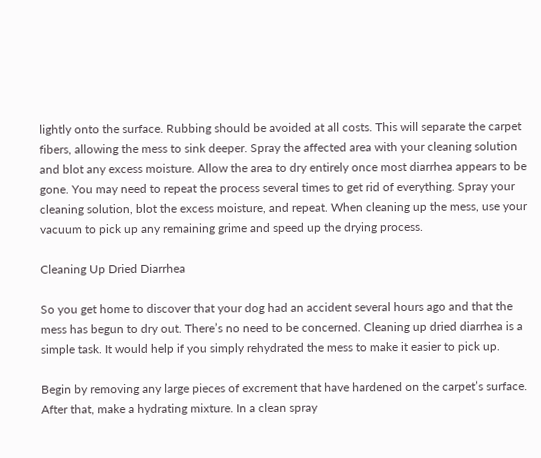lightly onto the surface. Rubbing should be avoided at all costs. This will separate the carpet fibers, allowing the mess to sink deeper. Spray the affected area with your cleaning solution and blot any excess moisture. Allow the area to dry entirely once most diarrhea appears to be gone. You may need to repeat the process several times to get rid of everything. Spray your cleaning solution, blot the excess moisture, and repeat. When cleaning up the mess, use your vacuum to pick up any remaining grime and speed up the drying process.

Cleaning Up Dried Diarrhea

So you get home to discover that your dog had an accident several hours ago and that the mess has begun to dry out. There’s no need to be concerned. Cleaning up dried diarrhea is a simple task. It would help if you simply rehydrated the mess to make it easier to pick up.

Begin by removing any large pieces of excrement that have hardened on the carpet’s surface. After that, make a hydrating mixture. In a clean spray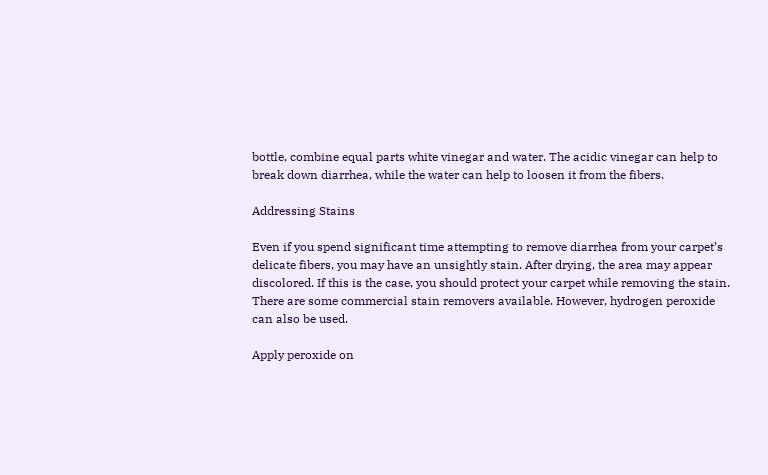bottle, combine equal parts white vinegar and water. The acidic vinegar can help to break down diarrhea, while the water can help to loosen it from the fibers.

Addressing Stains

Even if you spend significant time attempting to remove diarrhea from your carpet’s delicate fibers, you may have an unsightly stain. After drying, the area may appear discolored. If this is the case, you should protect your carpet while removing the stain. There are some commercial stain removers available. However, hydrogen peroxide can also be used.

Apply peroxide on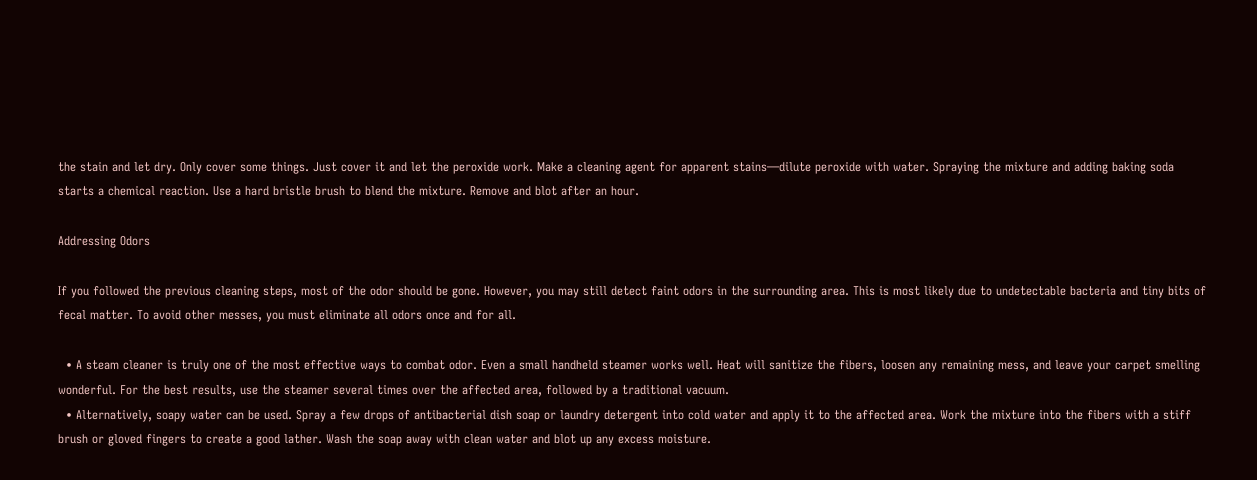the stain and let dry. Only cover some things. Just cover it and let the peroxide work. Make a cleaning agent for apparent stains—dilute peroxide with water. Spraying the mixture and adding baking soda starts a chemical reaction. Use a hard bristle brush to blend the mixture. Remove and blot after an hour.

Addressing Odors

If you followed the previous cleaning steps, most of the odor should be gone. However, you may still detect faint odors in the surrounding area. This is most likely due to undetectable bacteria and tiny bits of fecal matter. To avoid other messes, you must eliminate all odors once and for all.

  • A steam cleaner is truly one of the most effective ways to combat odor. Even a small handheld steamer works well. Heat will sanitize the fibers, loosen any remaining mess, and leave your carpet smelling wonderful. For the best results, use the steamer several times over the affected area, followed by a traditional vacuum.
  • Alternatively, soapy water can be used. Spray a few drops of antibacterial dish soap or laundry detergent into cold water and apply it to the affected area. Work the mixture into the fibers with a stiff brush or gloved fingers to create a good lather. Wash the soap away with clean water and blot up any excess moisture.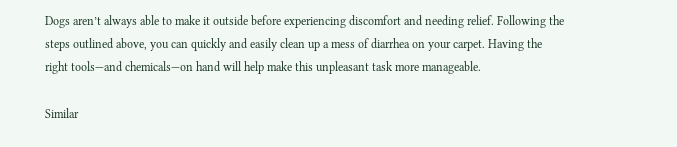Dogs aren’t always able to make it outside before experiencing discomfort and needing relief. Following the steps outlined above, you can quickly and easily clean up a mess of diarrhea on your carpet. Having the right tools—and chemicals—on hand will help make this unpleasant task more manageable.

Similar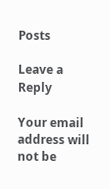Posts

Leave a Reply

Your email address will not be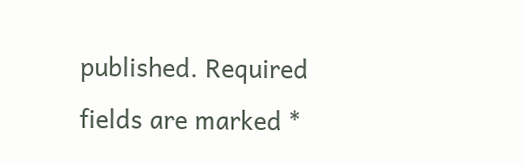published. Required fields are marked *